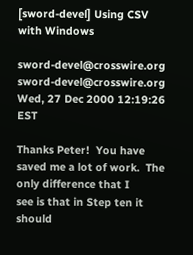[sword-devel] Using CSV with Windows

sword-devel@crosswire.org sword-devel@crosswire.org
Wed, 27 Dec 2000 12:19:26 EST

Thanks Peter!  You have saved me a lot of work.  The only difference that I
see is that in Step ten it should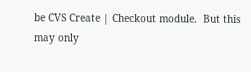be CVS Create | Checkout module.  But this
may only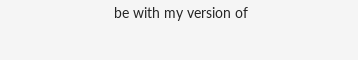be with my version of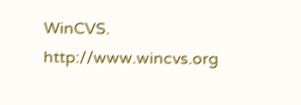WinCVS. http://www.wincvs.org